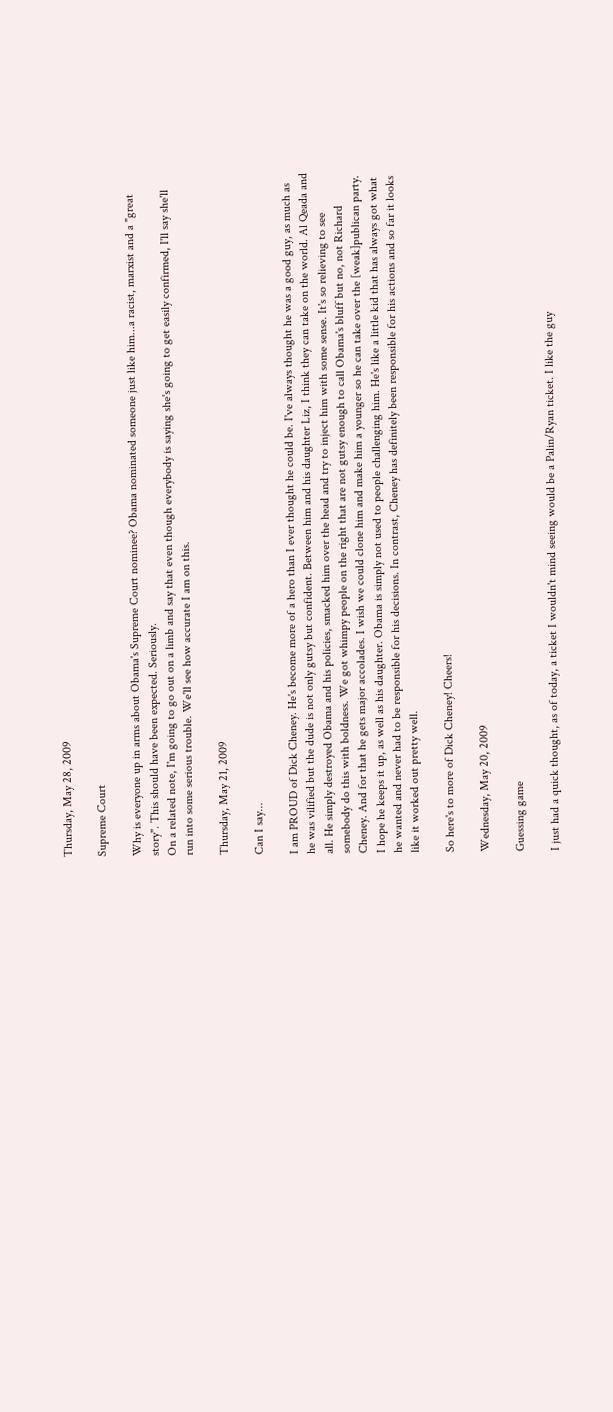Thursday, May 28, 2009

Supreme Court

Why is everyone up in arms about Obama's Supreme Court nominee? Obama nominated someone just like him...a racist, marxist and a "great story". This should have been expected. Seriously.
On a related note, I'm going to go out on a limb and say that even though everybody is saying she's going to get easily confirmed, I'll say she'll run into some serious trouble. We'll see how accurate I am on this.

Thursday, May 21, 2009

Can I say...

I am PROUD of Dick Cheney. He's become more of a hero than I ever thought he could be. I've always thought he was a good guy, as much as he was vilified but the dude is not only gutsy but confident. Between him and his daughter Liz, I think they can take on the world. Al Qeada and all. He simply destroyed Obama and his policies, smacked him over the head and try to inject him with some sense. It's so relieving to see somebody do this with boldness. We got whimpy people on the right that are not gutsy enough to call Obama's bluff but no, not Richard Cheney. And for that he gets major accolades. I wish we could clone him and make him a younger so he can take over the [weak]publican party. I hope he keeps it up, as well as his daughter. Obama is simply not used to people challenging him. He's like a little kid that has always got what he wanted and never had to be responsible for his decisions. In contrast, Cheney has definitely been responsible for his actions and so far it looks like it worked out pretty well.

So here's to more of Dick Cheney! Cheers!

Wednesday, May 20, 2009

Guessing game

I just had a quick thought, as of today, a ticket I wouldn't mind seeing would be a Palin/Ryan ticket. I like the guy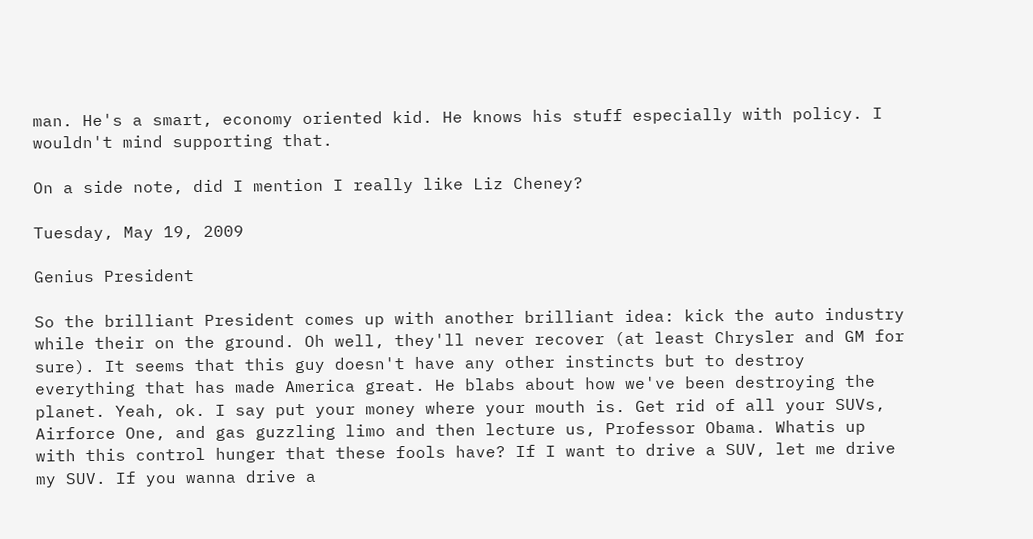man. He's a smart, economy oriented kid. He knows his stuff especially with policy. I wouldn't mind supporting that.

On a side note, did I mention I really like Liz Cheney?

Tuesday, May 19, 2009

Genius President

So the brilliant President comes up with another brilliant idea: kick the auto industry while their on the ground. Oh well, they'll never recover (at least Chrysler and GM for sure). It seems that this guy doesn't have any other instincts but to destroy everything that has made America great. He blabs about how we've been destroying the planet. Yeah, ok. I say put your money where your mouth is. Get rid of all your SUVs, Airforce One, and gas guzzling limo and then lecture us, Professor Obama. Whatis up with this control hunger that these fools have? If I want to drive a SUV, let me drive my SUV. If you wanna drive a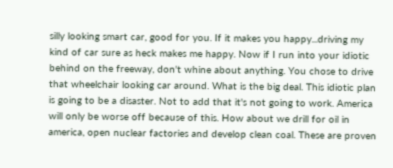silly looking smart car, good for you. If it makes you happy...driving my kind of car sure as heck makes me happy. Now if I run into your idiotic behind on the freeway, don't whine about anything. You chose to drive that wheelchair looking car around. What is the big deal. This idiotic plan is going to be a disaster. Not to add that it's not going to work. America will only be worse off because of this. How about we drill for oil in america, open nuclear factories and develop clean coal. These are proven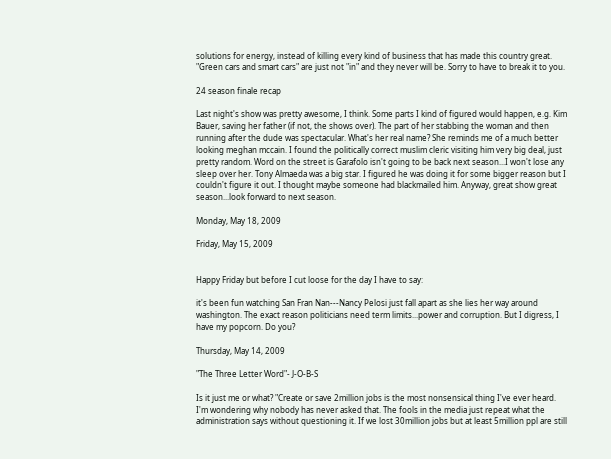solutions for energy, instead of killing every kind of business that has made this country great. "Green cars and smart cars" are just not "in" and they never will be. Sorry to have to break it to you.

24 season finale recap

Last night's show was pretty awesome, I think. Some parts I kind of figured would happen, e.g. Kim Bauer, saving her father (if not, the shows over). The part of her stabbing the woman and then running after the dude was spectacular. What's her real name? She reminds me of a much better looking meghan mccain. I found the politically correct muslim cleric visiting him very big deal, just pretty random. Word on the street is Garafolo isn't going to be back next season...I won't lose any sleep over her. Tony Almaeda was a big star. I figured he was doing it for some bigger reason but I couldn't figure it out. I thought maybe someone had blackmailed him. Anyway, great show great season...look forward to next season.

Monday, May 18, 2009

Friday, May 15, 2009


Happy Friday but before I cut loose for the day I have to say:

it's been fun watching San Fran Nan---Nancy Pelosi just fall apart as she lies her way around washington. The exact reason politicians need term limits...power and corruption. But I digress, I have my popcorn. Do you?

Thursday, May 14, 2009

"The Three Letter Word"- J-O-B-S

Is it just me or what? "Create or save 2million jobs is the most nonsensical thing I've ever heard. I'm wondering why nobody has never asked that. The fools in the media just repeat what the administration says without questioning it. If we lost 30million jobs but at least 5million ppl are still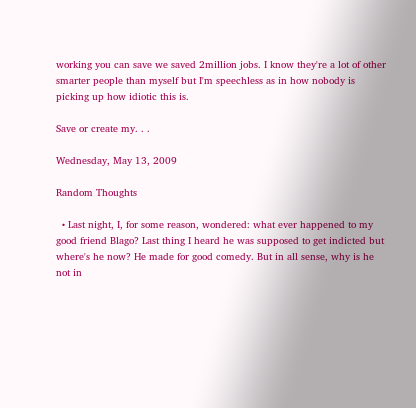working you can save we saved 2million jobs. I know they're a lot of other smarter people than myself but I'm speechless as in how nobody is picking up how idiotic this is.

Save or create my. . .

Wednesday, May 13, 2009

Random Thoughts

  • Last night, I, for some reason, wondered: what ever happened to my good friend Blago? Last thing I heard he was supposed to get indicted but where's he now? He made for good comedy. But in all sense, why is he not in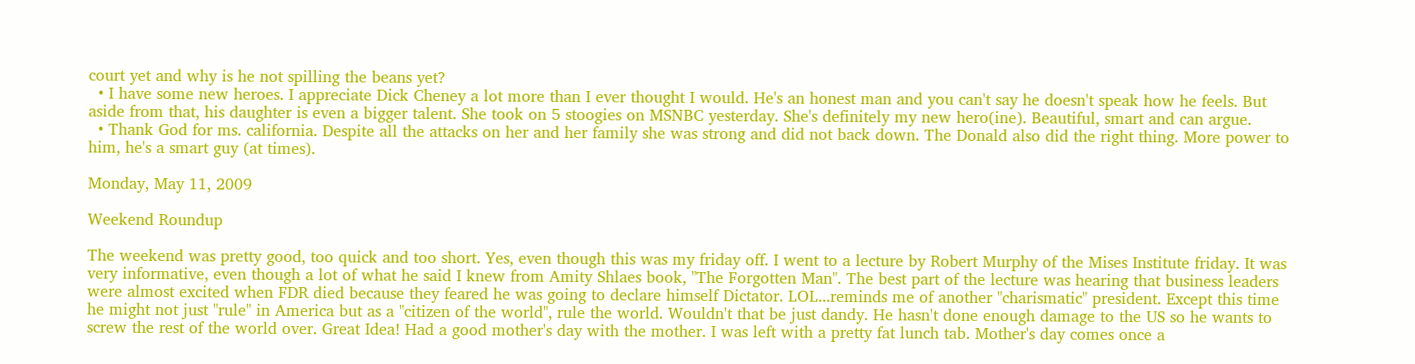court yet and why is he not spilling the beans yet?
  • I have some new heroes. I appreciate Dick Cheney a lot more than I ever thought I would. He's an honest man and you can't say he doesn't speak how he feels. But aside from that, his daughter is even a bigger talent. She took on 5 stoogies on MSNBC yesterday. She's definitely my new hero(ine). Beautiful, smart and can argue.
  • Thank God for ms. california. Despite all the attacks on her and her family she was strong and did not back down. The Donald also did the right thing. More power to him, he's a smart guy (at times).

Monday, May 11, 2009

Weekend Roundup

The weekend was pretty good, too quick and too short. Yes, even though this was my friday off. I went to a lecture by Robert Murphy of the Mises Institute friday. It was very informative, even though a lot of what he said I knew from Amity Shlaes book, "The Forgotten Man". The best part of the lecture was hearing that business leaders were almost excited when FDR died because they feared he was going to declare himself Dictator. LOL...reminds me of another "charismatic" president. Except this time he might not just "rule" in America but as a "citizen of the world", rule the world. Wouldn't that be just dandy. He hasn't done enough damage to the US so he wants to screw the rest of the world over. Great Idea! Had a good mother's day with the mother. I was left with a pretty fat lunch tab. Mother's day comes once a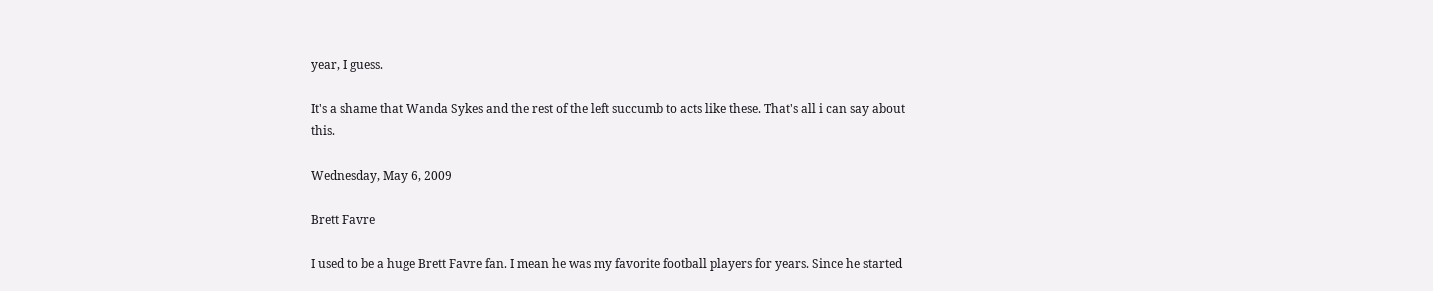year, I guess.

It's a shame that Wanda Sykes and the rest of the left succumb to acts like these. That's all i can say about this.

Wednesday, May 6, 2009

Brett Favre

I used to be a huge Brett Favre fan. I mean he was my favorite football players for years. Since he started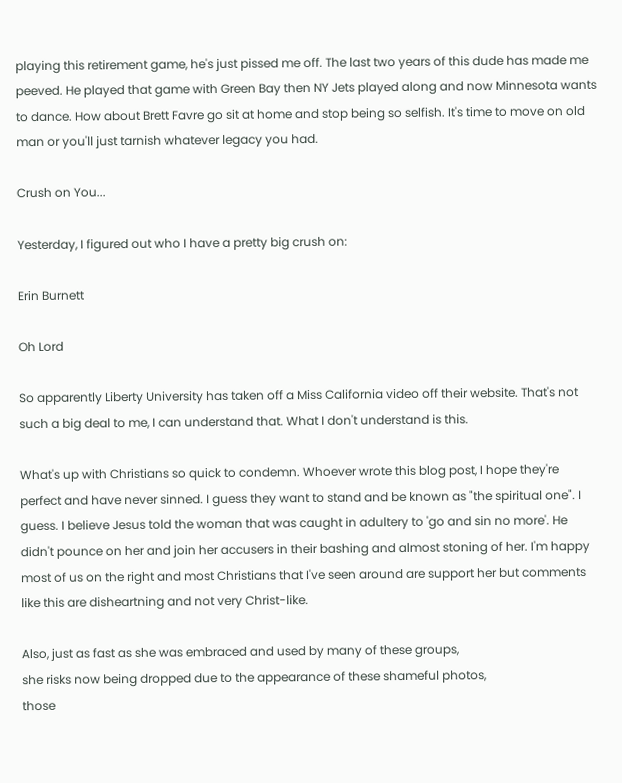playing this retirement game, he's just pissed me off. The last two years of this dude has made me peeved. He played that game with Green Bay then NY Jets played along and now Minnesota wants to dance. How about Brett Favre go sit at home and stop being so selfish. It's time to move on old man or you'll just tarnish whatever legacy you had.

Crush on You...

Yesterday, I figured out who I have a pretty big crush on:

Erin Burnett

Oh Lord

So apparently Liberty University has taken off a Miss California video off their website. That's not such a big deal to me, I can understand that. What I don't understand is this.

What's up with Christians so quick to condemn. Whoever wrote this blog post, I hope they're perfect and have never sinned. I guess they want to stand and be known as "the spiritual one". I guess. I believe Jesus told the woman that was caught in adultery to 'go and sin no more'. He didn't pounce on her and join her accusers in their bashing and almost stoning of her. I'm happy most of us on the right and most Christians that I've seen around are support her but comments like this are disheartning and not very Christ-like.

Also, just as fast as she was embraced and used by many of these groups,
she risks now being dropped due to the appearance of these shameful photos,
those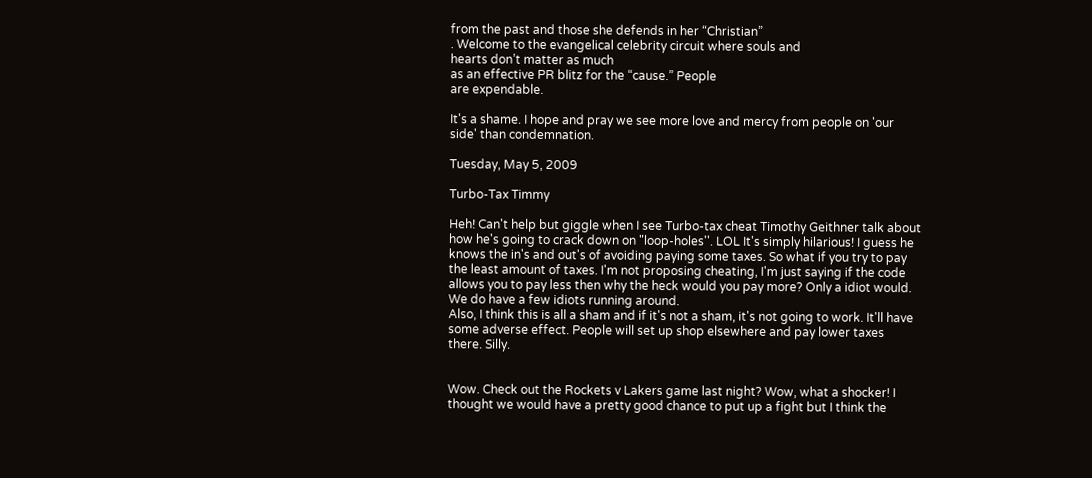from the past and those she defends in her “Christian”
. Welcome to the evangelical celebrity circuit where souls and
hearts don’t matter as much
as an effective PR blitz for the “cause.” People
are expendable.

It's a shame. I hope and pray we see more love and mercy from people on 'our side' than condemnation.

Tuesday, May 5, 2009

Turbo-Tax Timmy

Heh! Can't help but giggle when I see Turbo-tax cheat Timothy Geithner talk about how he's going to crack down on "loop-holes''. LOL It's simply hilarious! I guess he knows the in's and out's of avoiding paying some taxes. So what if you try to pay the least amount of taxes. I'm not proposing cheating, I'm just saying if the code allows you to pay less then why the heck would you pay more? Only a idiot would. We do have a few idiots running around.
Also, I think this is all a sham and if it's not a sham, it's not going to work. It'll have some adverse effect. People will set up shop elsewhere and pay lower taxes there. Silly.


Wow. Check out the Rockets v Lakers game last night? Wow, what a shocker! I thought we would have a pretty good chance to put up a fight but I think the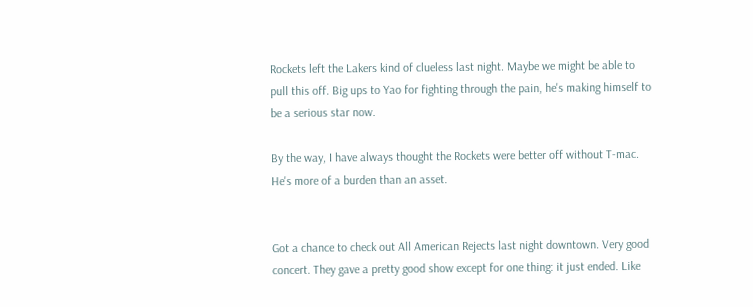Rockets left the Lakers kind of clueless last night. Maybe we might be able to pull this off. Big ups to Yao for fighting through the pain, he's making himself to be a serious star now.

By the way, I have always thought the Rockets were better off without T-mac. He's more of a burden than an asset.


Got a chance to check out All American Rejects last night downtown. Very good concert. They gave a pretty good show except for one thing: it just ended. Like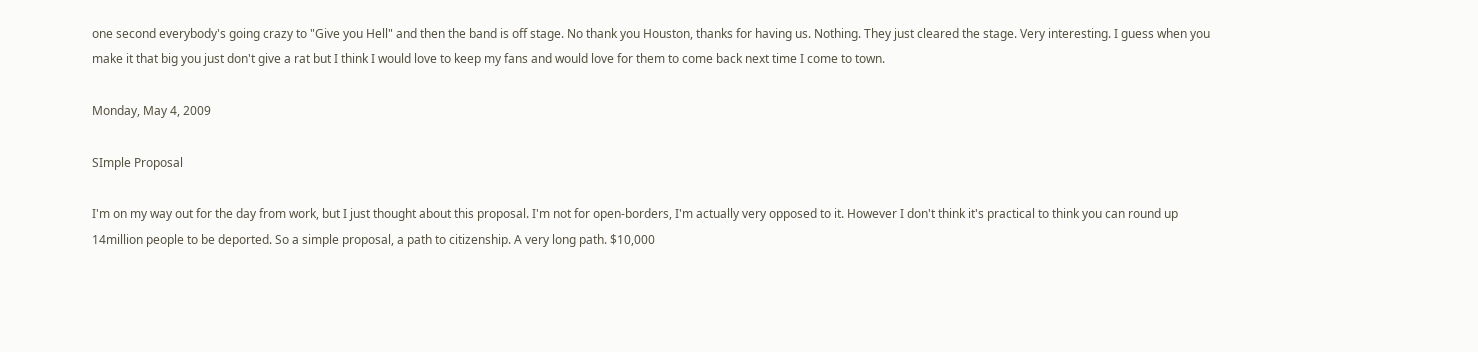one second everybody's going crazy to "Give you Hell" and then the band is off stage. No thank you Houston, thanks for having us. Nothing. They just cleared the stage. Very interesting. I guess when you make it that big you just don't give a rat but I think I would love to keep my fans and would love for them to come back next time I come to town.

Monday, May 4, 2009

SImple Proposal

I'm on my way out for the day from work, but I just thought about this proposal. I'm not for open-borders, I'm actually very opposed to it. However I don't think it's practical to think you can round up 14million people to be deported. So a simple proposal, a path to citizenship. A very long path. $10,000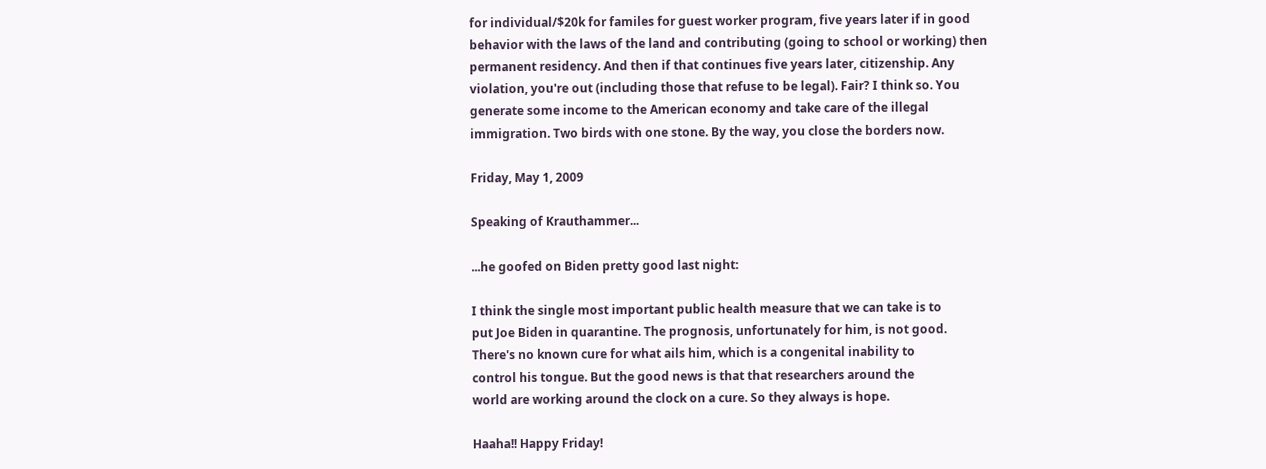for individual/$20k for familes for guest worker program, five years later if in good behavior with the laws of the land and contributing (going to school or working) then permanent residency. And then if that continues five years later, citizenship. Any violation, you're out (including those that refuse to be legal). Fair? I think so. You generate some income to the American economy and take care of the illegal immigration. Two birds with one stone. By the way, you close the borders now.

Friday, May 1, 2009

Speaking of Krauthammer...

...he goofed on Biden pretty good last night:

I think the single most important public health measure that we can take is to
put Joe Biden in quarantine. The prognosis, unfortunately for him, is not good.
There's no known cure for what ails him, which is a congenital inability to
control his tongue. But the good news is that that researchers around the
world are working around the clock on a cure. So they always is hope.

Haaha!! Happy Friday!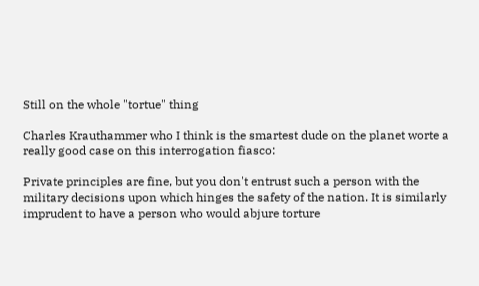Still on the whole "tortue" thing

Charles Krauthammer who I think is the smartest dude on the planet worte a really good case on this interrogation fiasco:

Private principles are fine, but you don't entrust such a person with the
military decisions upon which hinges the safety of the nation. It is similarly
imprudent to have a person who would abjure torture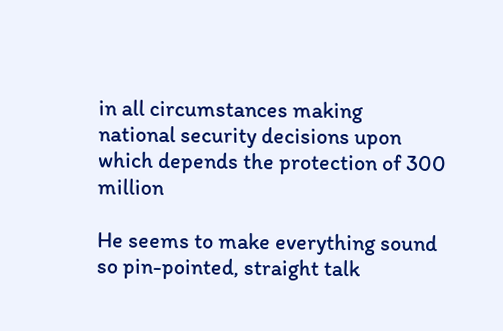in all circumstances making
national security decisions upon which depends the protection of 300 million

He seems to make everything sound so pin-pointed, straight talk